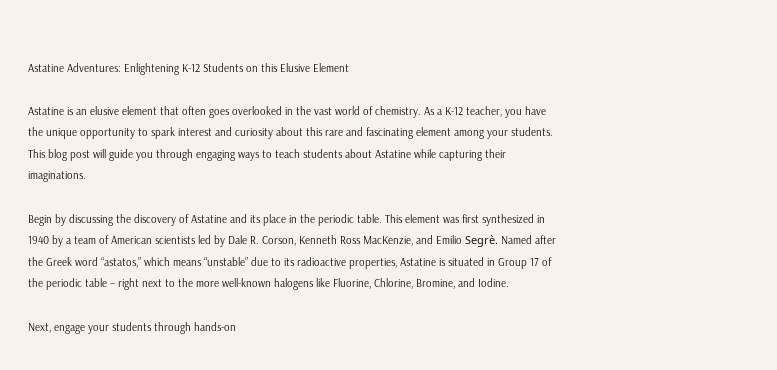Astatine Adventures: Enlightening K-12 Students on this Elusive Element

Astatine is an elusive element that often goes overlooked in the vast world of chemistry. As a K-12 teacher, you have the unique opportunity to spark interest and curiosity about this rare and fascinating element among your students. This blog post will guide you through engaging ways to teach students about Astatine while capturing their imaginations.

Begin by discussing the discovery of Astatine and its place in the periodic table. This element was first synthesized in 1940 by a team of American scientists led by Dale R. Corson, Kenneth Ross MacKenzie, and Emilio Segrè. Named after the Greek word “astatos,” which means “unstable” due to its radioactive properties, Astatine is situated in Group 17 of the periodic table – right next to the more well-known halogens like Fluorine, Chlorine, Bromine, and Iodine.

Next, engage your students through hands-on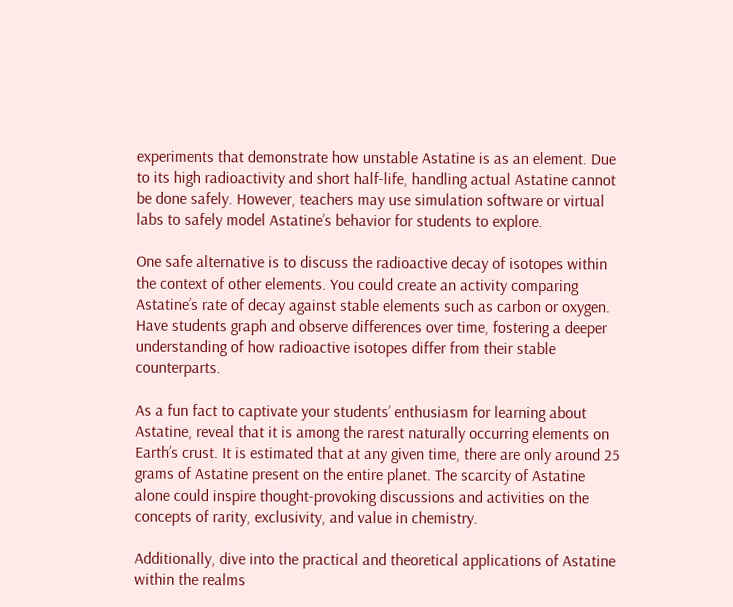experiments that demonstrate how unstable Astatine is as an element. Due to its high radioactivity and short half-life, handling actual Astatine cannot be done safely. However, teachers may use simulation software or virtual labs to safely model Astatine’s behavior for students to explore.

One safe alternative is to discuss the radioactive decay of isotopes within the context of other elements. You could create an activity comparing Astatine’s rate of decay against stable elements such as carbon or oxygen. Have students graph and observe differences over time, fostering a deeper understanding of how radioactive isotopes differ from their stable counterparts.

As a fun fact to captivate your students’ enthusiasm for learning about Astatine, reveal that it is among the rarest naturally occurring elements on Earth’s crust. It is estimated that at any given time, there are only around 25 grams of Astatine present on the entire planet. The scarcity of Astatine alone could inspire thought-provoking discussions and activities on the concepts of rarity, exclusivity, and value in chemistry.

Additionally, dive into the practical and theoretical applications of Astatine within the realms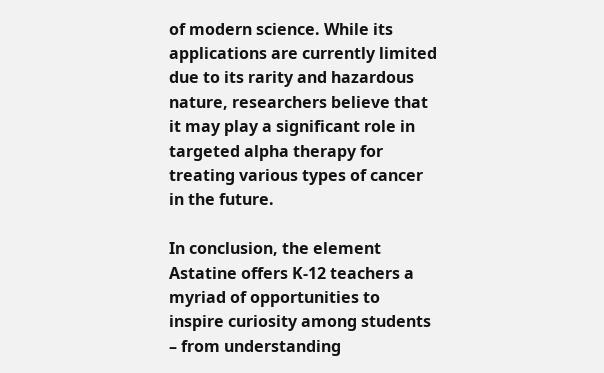of modern science. While its applications are currently limited due to its rarity and hazardous nature, researchers believe that it may play a significant role in targeted alpha therapy for treating various types of cancer in the future.

In conclusion, the element Astatine offers K-12 teachers a myriad of opportunities to inspire curiosity among students – from understanding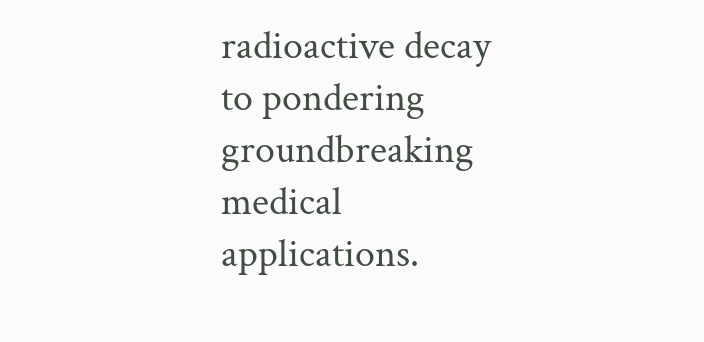radioactive decay to pondering groundbreaking medical applications.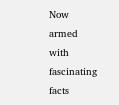Now armed with fascinating facts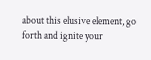about this elusive element, go forth and ignite your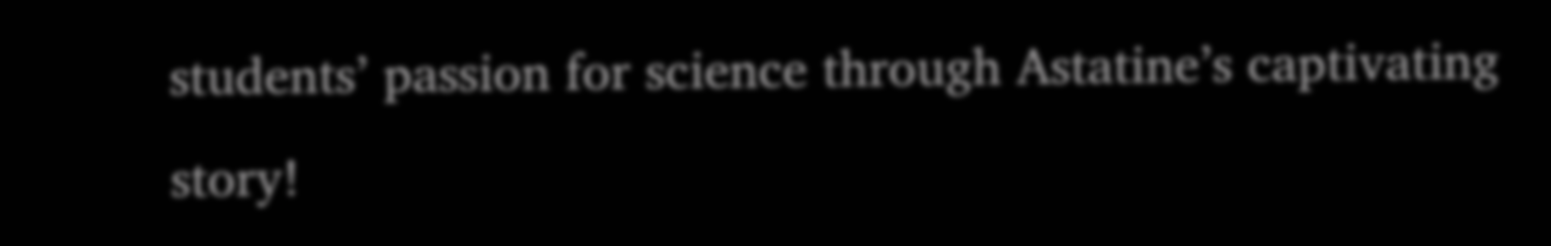students’ passion for science through Astatine’s captivating story!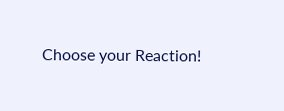Choose your Reaction!